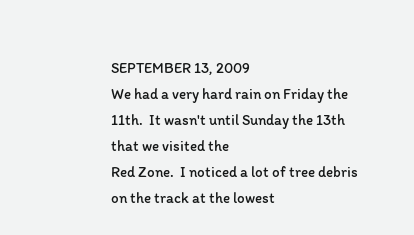SEPTEMBER 13, 2009
We had a very hard rain on Friday the 11th.  It wasn't until Sunday the 13th that we visited the
Red Zone.  I noticed a lot of tree debris on the track at the lowest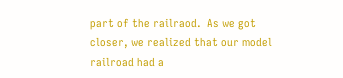part of the railraod.  As we got
closer, we realized that our model railroad had a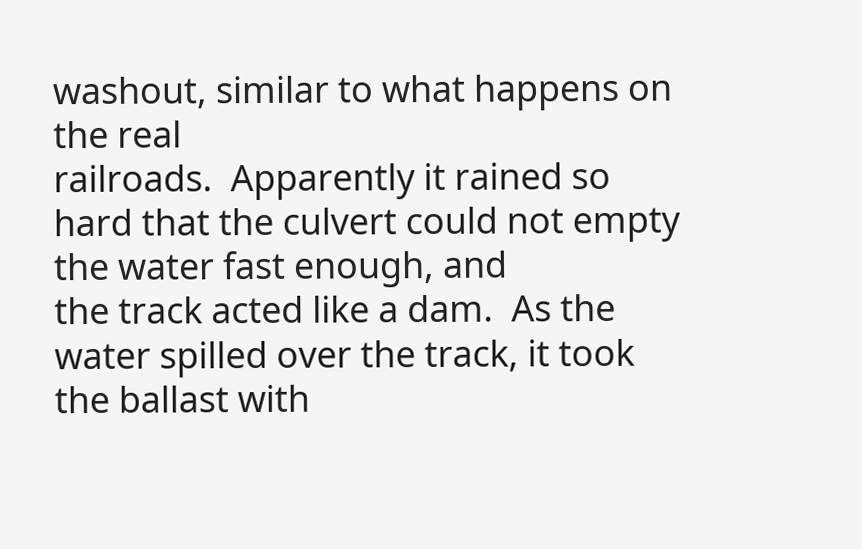washout, similar to what happens on the real
railroads.  Apparently it rained so hard that the culvert could not empty the water fast enough, and
the track acted like a dam.  As the water spilled over the track, it took the ballast with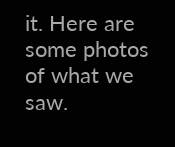it. Here are
some photos of what we saw.